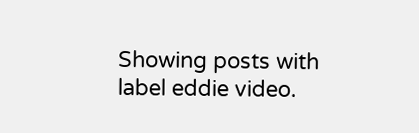Showing posts with label eddie video.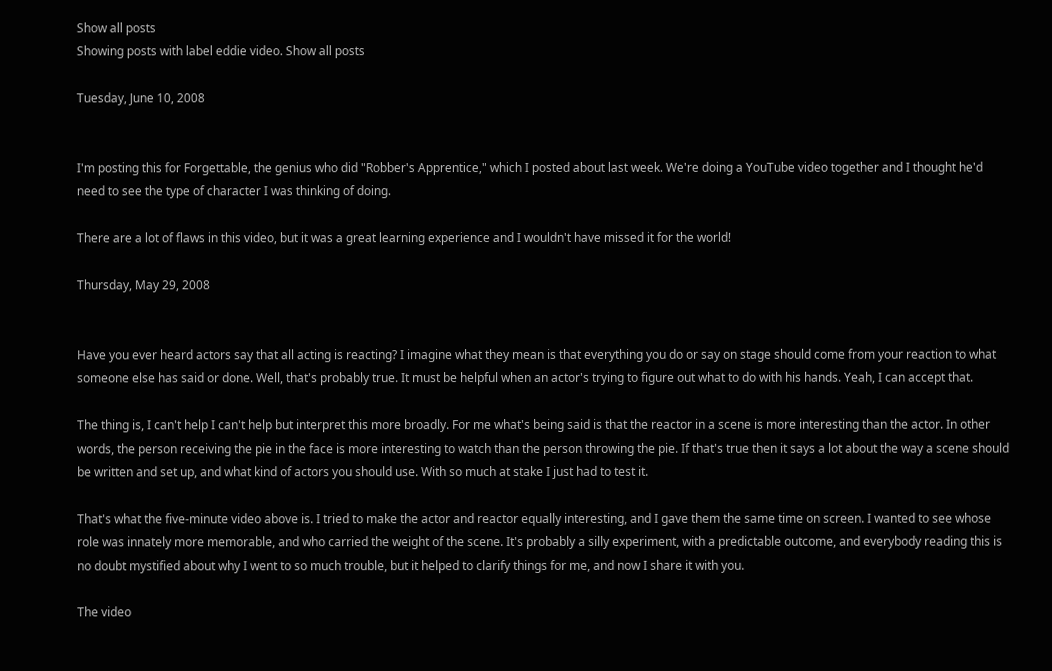Show all posts
Showing posts with label eddie video. Show all posts

Tuesday, June 10, 2008


I'm posting this for Forgettable, the genius who did "Robber's Apprentice," which I posted about last week. We're doing a YouTube video together and I thought he'd need to see the type of character I was thinking of doing.

There are a lot of flaws in this video, but it was a great learning experience and I wouldn't have missed it for the world!

Thursday, May 29, 2008


Have you ever heard actors say that all acting is reacting? I imagine what they mean is that everything you do or say on stage should come from your reaction to what someone else has said or done. Well, that's probably true. It must be helpful when an actor's trying to figure out what to do with his hands. Yeah, I can accept that.

The thing is, I can't help I can't help but interpret this more broadly. For me what's being said is that the reactor in a scene is more interesting than the actor. In other words, the person receiving the pie in the face is more interesting to watch than the person throwing the pie. If that's true then it says a lot about the way a scene should be written and set up, and what kind of actors you should use. With so much at stake I just had to test it.

That's what the five-minute video above is. I tried to make the actor and reactor equally interesting, and I gave them the same time on screen. I wanted to see whose role was innately more memorable, and who carried the weight of the scene. It's probably a silly experiment, with a predictable outcome, and everybody reading this is no doubt mystified about why I went to so much trouble, but it helped to clarify things for me, and now I share it with you.

The video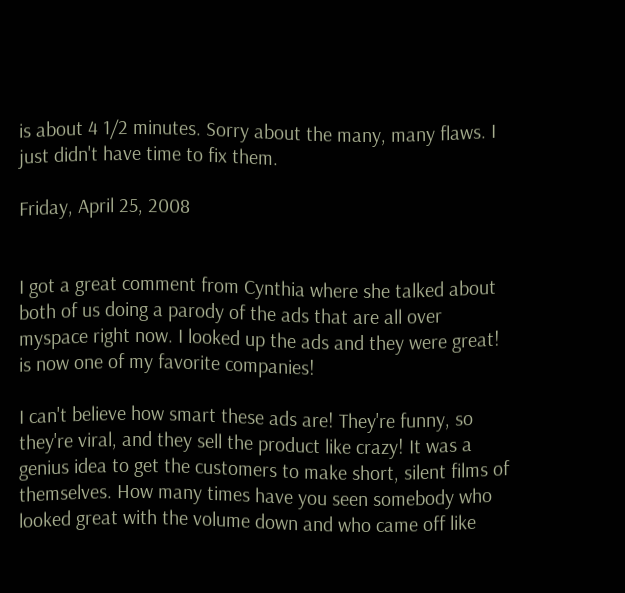is about 4 1/2 minutes. Sorry about the many, many flaws. I just didn't have time to fix them.

Friday, April 25, 2008


I got a great comment from Cynthia where she talked about both of us doing a parody of the ads that are all over myspace right now. I looked up the ads and they were great! is now one of my favorite companies!

I can't believe how smart these ads are! They're funny, so they're viral, and they sell the product like crazy! It was a genius idea to get the customers to make short, silent films of themselves. How many times have you seen somebody who looked great with the volume down and who came off like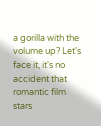a gorilla with the volume up? Let's face it, it's no accident that romantic film stars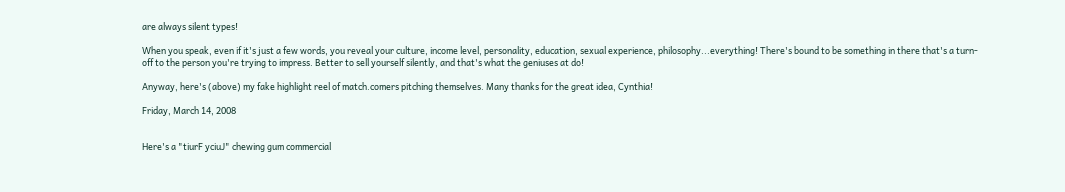are always silent types!

When you speak, even if it's just a few words, you reveal your culture, income level, personality, education, sexual experience, philosophy...everything! There's bound to be something in there that's a turn-off to the person you're trying to impress. Better to sell yourself silently, and that's what the geniuses at do!

Anyway, here's (above) my fake highlight reel of match.comers pitching themselves. Many thanks for the great idea, Cynthia!

Friday, March 14, 2008


Here's a "tiurF yciuJ" chewing gum commercial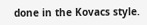done in the Kovacs style.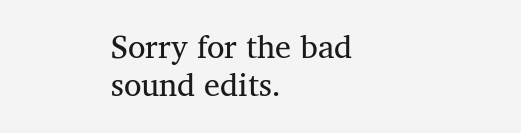Sorry for the bad sound edits.